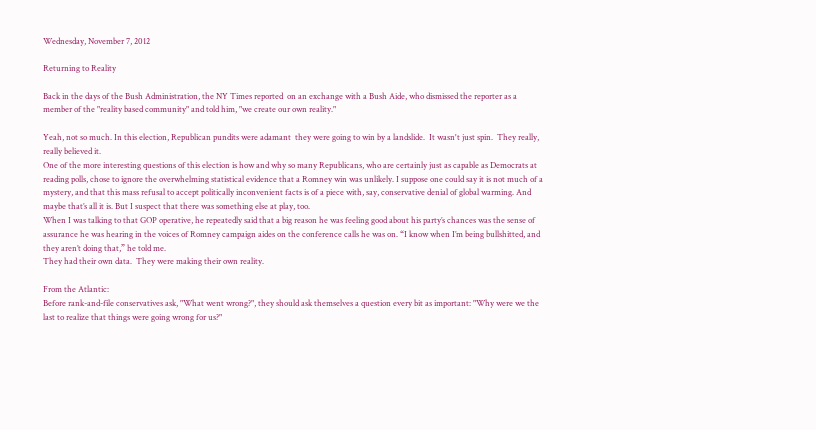Wednesday, November 7, 2012

Returning to Reality

Back in the days of the Bush Administration, the NY Times reported  on an exchange with a Bush Aide, who dismissed the reporter as a member of the "reality based community" and told him, "we create our own reality."

Yeah, not so much. In this election, Republican pundits were adamant  they were going to win by a landslide.  It wasn't just spin.  They really, really believed it.
One of the more interesting questions of this election is how and why so many Republicans, who are certainly just as capable as Democrats at reading polls, chose to ignore the overwhelming statistical evidence that a Romney win was unlikely. I suppose one could say it is not much of a mystery, and that this mass refusal to accept politically inconvenient facts is of a piece with, say, conservative denial of global warming. And maybe that’s all it is. But I suspect that there was something else at play, too.
When I was talking to that GOP operative, he repeatedly said that a big reason he was feeling good about his party’s chances was the sense of assurance he was hearing in the voices of Romney campaign aides on the conference calls he was on. “I know when I’m being bullshitted, and they aren’t doing that,” he told me.
They had their own data.  They were making their own reality.

From the Atlantic:
Before rank-and-file conservatives ask, "What went wrong?", they should ask themselves a question every bit as important: "Why were we the last to realize that things were going wrong for us?"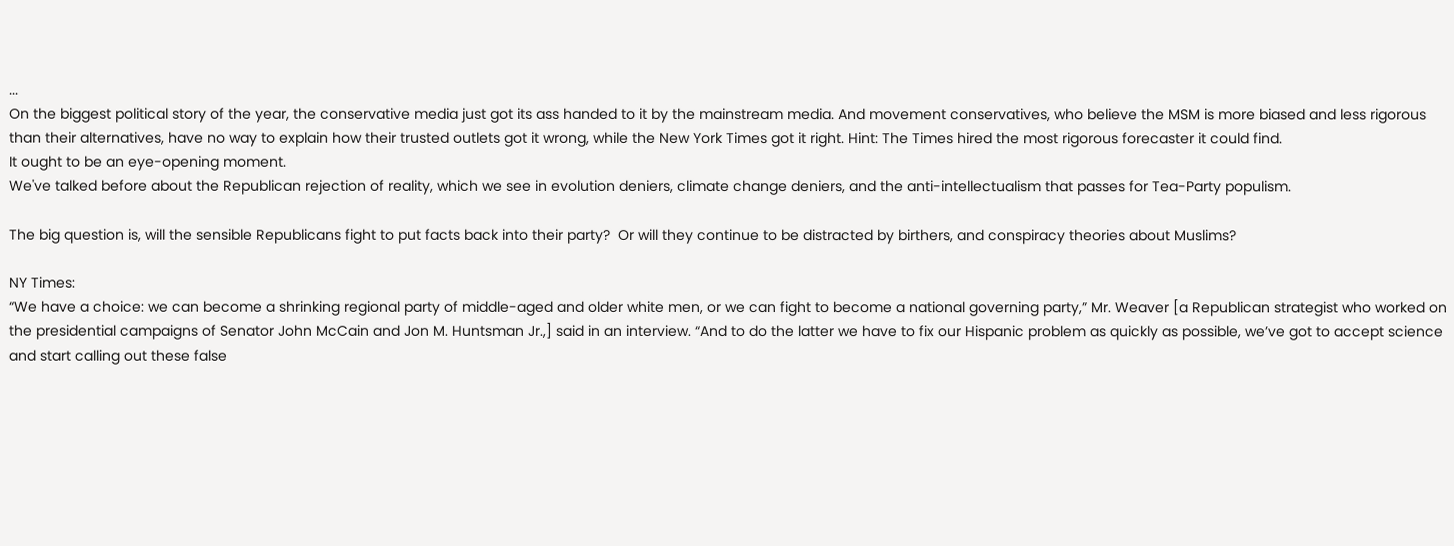...
On the biggest political story of the year, the conservative media just got its ass handed to it by the mainstream media. And movement conservatives, who believe the MSM is more biased and less rigorous than their alternatives, have no way to explain how their trusted outlets got it wrong, while the New York Times got it right. Hint: The Times hired the most rigorous forecaster it could find.
It ought to be an eye-opening moment.
We've talked before about the Republican rejection of reality, which we see in evolution deniers, climate change deniers, and the anti-intellectualism that passes for Tea-Party populism.

The big question is, will the sensible Republicans fight to put facts back into their party?  Or will they continue to be distracted by birthers, and conspiracy theories about Muslims?

NY Times:
“We have a choice: we can become a shrinking regional party of middle-aged and older white men, or we can fight to become a national governing party,” Mr. Weaver [a Republican strategist who worked on the presidential campaigns of Senator John McCain and Jon M. Huntsman Jr.,] said in an interview. “And to do the latter we have to fix our Hispanic problem as quickly as possible, we’ve got to accept science and start calling out these false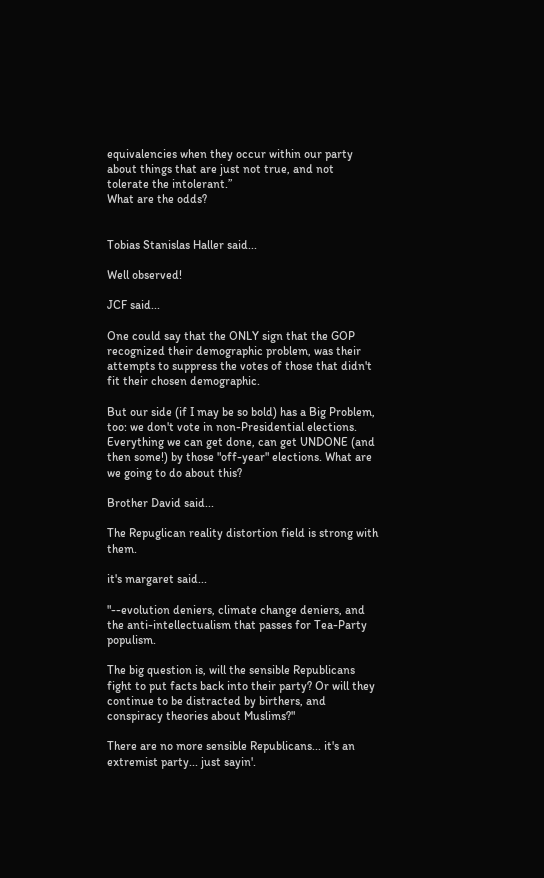equivalencies when they occur within our party about things that are just not true, and not tolerate the intolerant.”
What are the odds?


Tobias Stanislas Haller said...

Well observed!

JCF said...

One could say that the ONLY sign that the GOP recognized their demographic problem, was their attempts to suppress the votes of those that didn't fit their chosen demographic.

But our side (if I may be so bold) has a Big Problem, too: we don't vote in non-Presidential elections. Everything we can get done, can get UNDONE (and then some!) by those "off-year" elections. What are we going to do about this?

Brother David said...

The Repuglican reality distortion field is strong with them.

it's margaret said...

"--evolution deniers, climate change deniers, and the anti-intellectualism that passes for Tea-Party populism.

The big question is, will the sensible Republicans fight to put facts back into their party? Or will they continue to be distracted by birthers, and conspiracy theories about Muslims?"

There are no more sensible Republicans... it's an extremist party... just sayin'.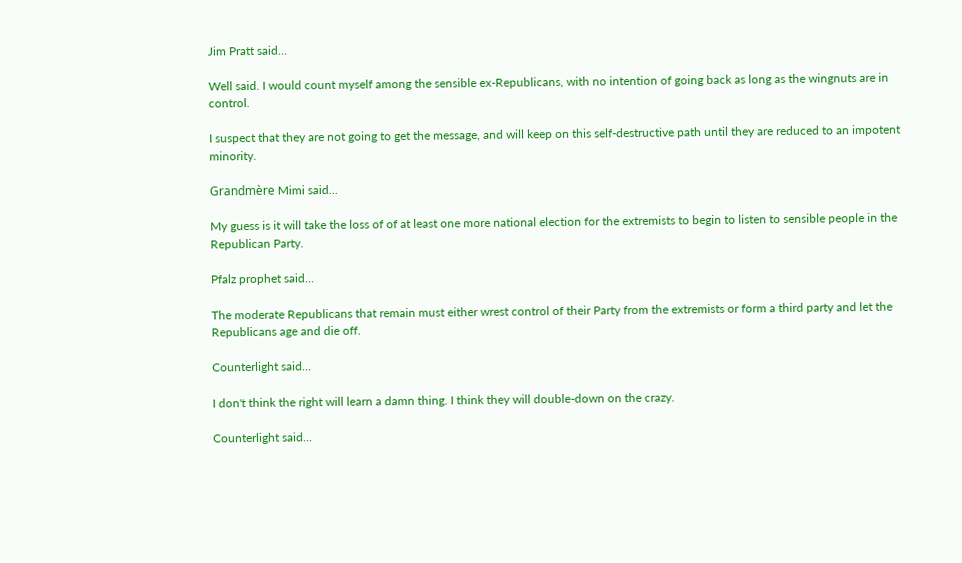Jim Pratt said...

Well said. I would count myself among the sensible ex-Republicans, with no intention of going back as long as the wingnuts are in control.

I suspect that they are not going to get the message, and will keep on this self-destructive path until they are reduced to an impotent minority.

Grandmère Mimi said...

My guess is it will take the loss of of at least one more national election for the extremists to begin to listen to sensible people in the Republican Party.

Pfalz prophet said...

The moderate Republicans that remain must either wrest control of their Party from the extremists or form a third party and let the Republicans age and die off.

Counterlight said...

I don't think the right will learn a damn thing. I think they will double-down on the crazy.

Counterlight said...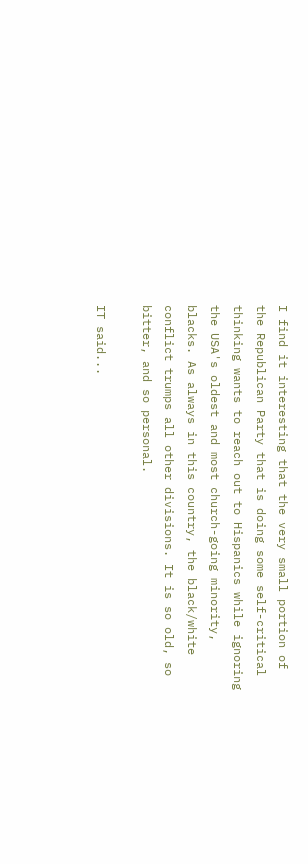I find it interesting that the very small portion of the Republican Party that is doing some self-critical thinking wants to reach out to Hispanics while ignoring the USA's oldest and most church-going minority, blacks. As always in this country, the black/white conflict trumps all other divisions. It is so old, so bitter, and so personal.

IT said...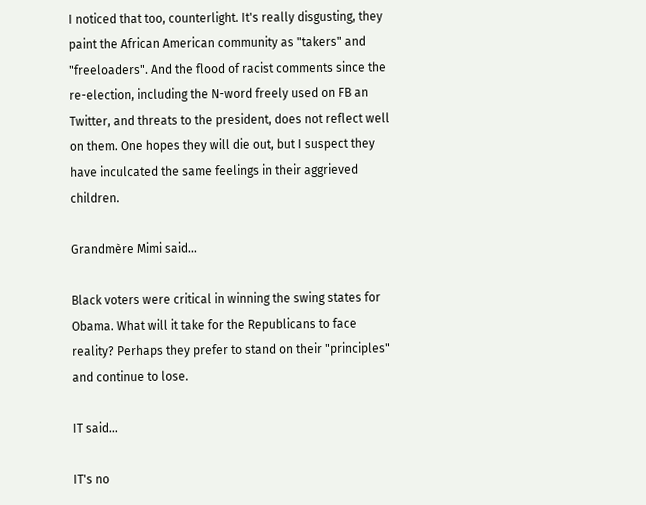I noticed that too, counterlight. It's really disgusting, they paint the African American community as "takers" and "freeloaders". And the flood of racist comments since the re-election, including the N-word freely used on FB an Twitter, and threats to the president, does not reflect well on them. One hopes they will die out, but I suspect they have inculcated the same feelings in their aggrieved children.

Grandmère Mimi said...

Black voters were critical in winning the swing states for Obama. What will it take for the Republicans to face reality? Perhaps they prefer to stand on their "principles" and continue to lose.

IT said...

IT's no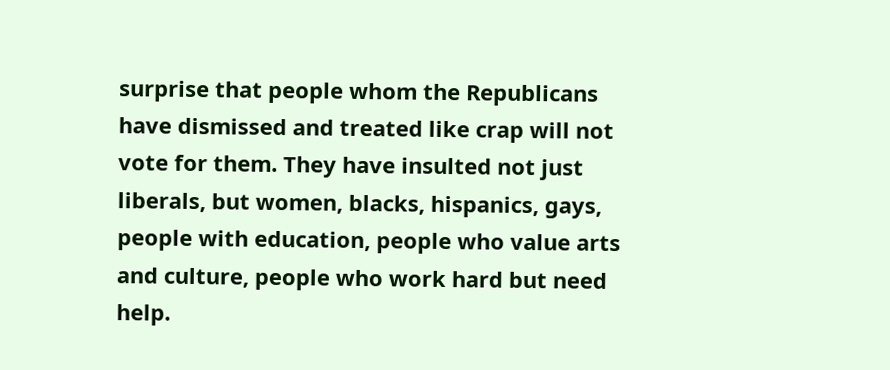surprise that people whom the Republicans have dismissed and treated like crap will not vote for them. They have insulted not just liberals, but women, blacks, hispanics, gays, people with education, people who value arts and culture, people who work hard but need help.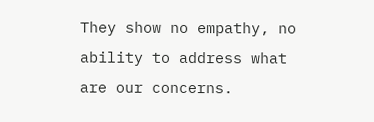They show no empathy, no ability to address what are our concerns.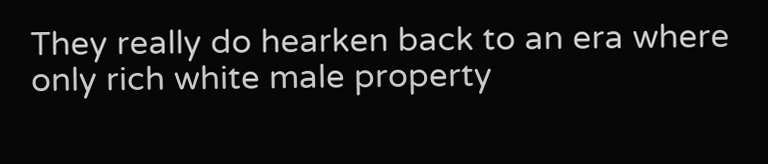They really do hearken back to an era where only rich white male property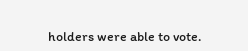holders were able to vote.